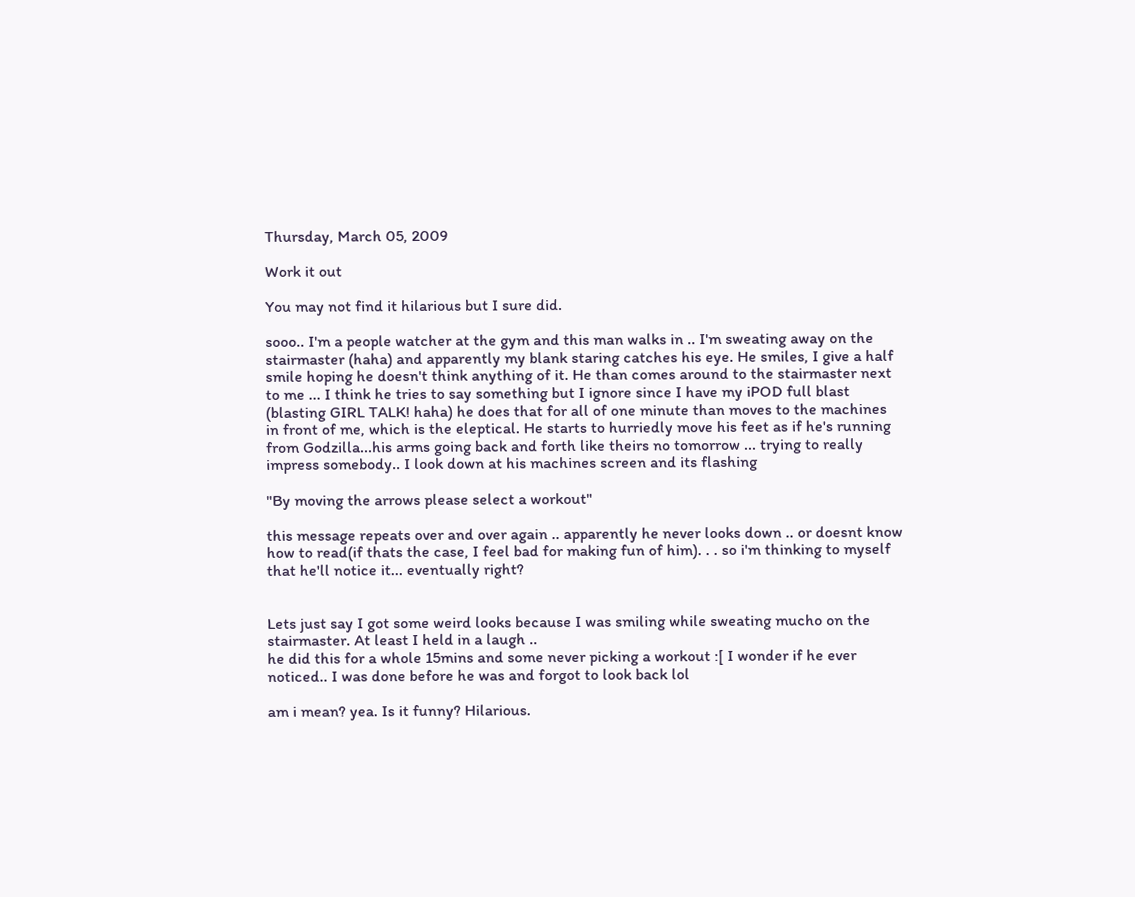Thursday, March 05, 2009

Work it out

You may not find it hilarious but I sure did.

sooo.. I'm a people watcher at the gym and this man walks in .. I'm sweating away on the stairmaster (haha) and apparently my blank staring catches his eye. He smiles, I give a half smile hoping he doesn't think anything of it. He than comes around to the stairmaster next to me ... I think he tries to say something but I ignore since I have my iPOD full blast (blasting GIRL TALK! haha) he does that for all of one minute than moves to the machines in front of me, which is the eleptical. He starts to hurriedly move his feet as if he's running from Godzilla...his arms going back and forth like theirs no tomorrow ... trying to really impress somebody.. I look down at his machines screen and its flashing

"By moving the arrows please select a workout"

this message repeats over and over again .. apparently he never looks down .. or doesnt know how to read(if thats the case, I feel bad for making fun of him). . . so i'm thinking to myself that he'll notice it... eventually right?


Lets just say I got some weird looks because I was smiling while sweating mucho on the stairmaster. At least I held in a laugh ..
he did this for a whole 15mins and some never picking a workout :[ I wonder if he ever noticed.. I was done before he was and forgot to look back lol

am i mean? yea. Is it funny? Hilarious.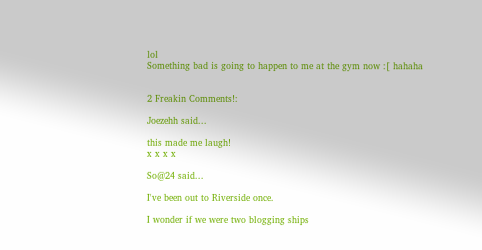lol
Something bad is going to happen to me at the gym now :[ hahaha


2 Freakin Comments!:

Joezehh said...

this made me laugh!
x x x x

So@24 said...

I've been out to Riverside once.

I wonder if we were two blogging ships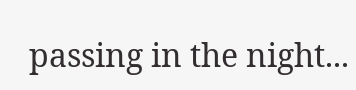passing in the night...